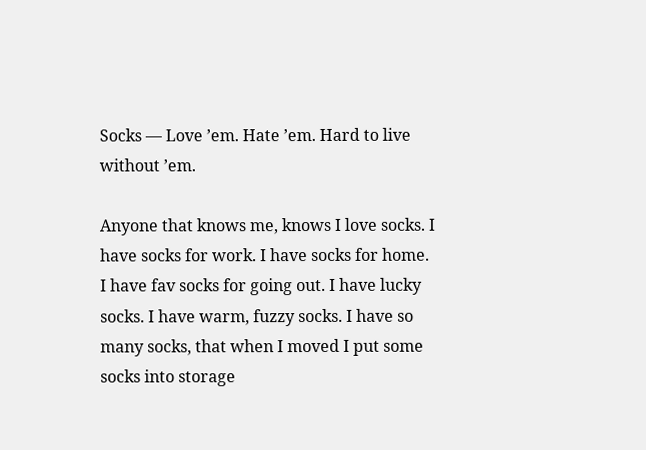Socks — Love ’em. Hate ’em. Hard to live without ’em.

Anyone that knows me, knows I love socks. I have socks for work. I have socks for home. I have fav socks for going out. I have lucky socks. I have warm, fuzzy socks. I have so many socks, that when I moved I put some socks into storage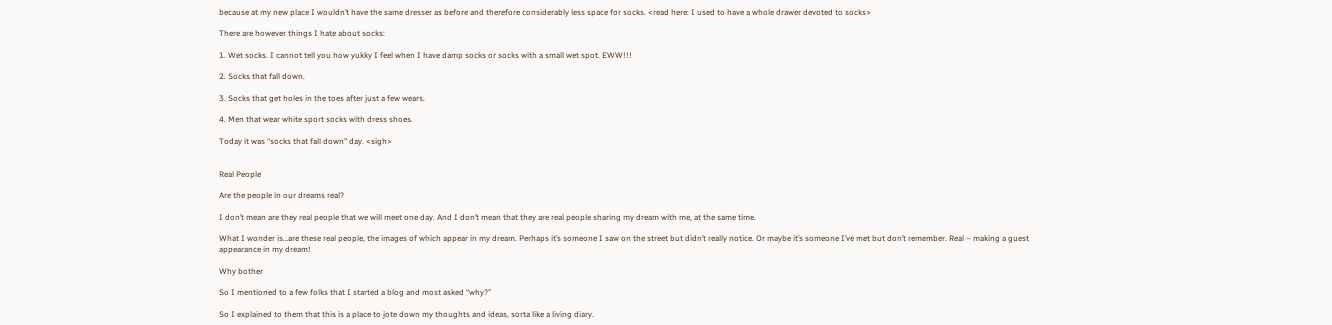because at my new place I wouldn’t have the same dresser as before and therefore considerably less space for socks. <read here: I used to have a whole drawer devoted to socks>

There are however things I hate about socks:

1. Wet socks. I cannot tell you how yukky I feel when I have damp socks or socks with a small wet spot. EWW!!!

2. Socks that fall down.

3. Socks that get holes in the toes after just a few wears.

4. Men that wear white sport socks with dress shoes.

Today it was “socks that fall down” day. <sigh>


Real People

Are the people in our dreams real?

I don’t mean are they real people that we will meet one day. And I don’t mean that they are real people sharing my dream with me, at the same time.

What I wonder is…are these real people, the images of which appear in my dream. Perhaps it’s someone I saw on the street but didn’t really notice. Or maybe it’s someone I’ve met but don’t remember. Real – making a guest appearance in my dream!

Why bother

So I mentioned to a few folks that I started a blog and most asked “why?”

So I explained to them that this is a place to jote down my thoughts and ideas, sorta like a living diary.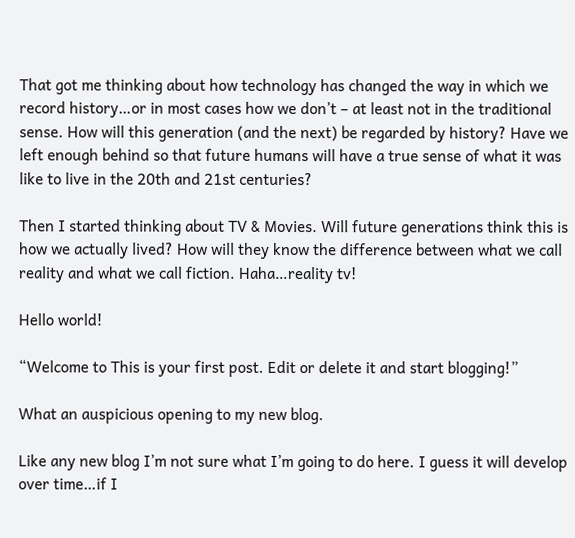That got me thinking about how technology has changed the way in which we record history…or in most cases how we don’t – at least not in the traditional sense. How will this generation (and the next) be regarded by history? Have we left enough behind so that future humans will have a true sense of what it was like to live in the 20th and 21st centuries?

Then I started thinking about TV & Movies. Will future generations think this is how we actually lived? How will they know the difference between what we call reality and what we call fiction. Haha…reality tv!

Hello world!

“Welcome to This is your first post. Edit or delete it and start blogging!”

What an auspicious opening to my new blog.

Like any new blog I’m not sure what I’m going to do here. I guess it will develop over time…if I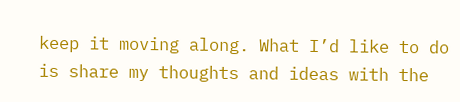keep it moving along. What I’d like to do is share my thoughts and ideas with the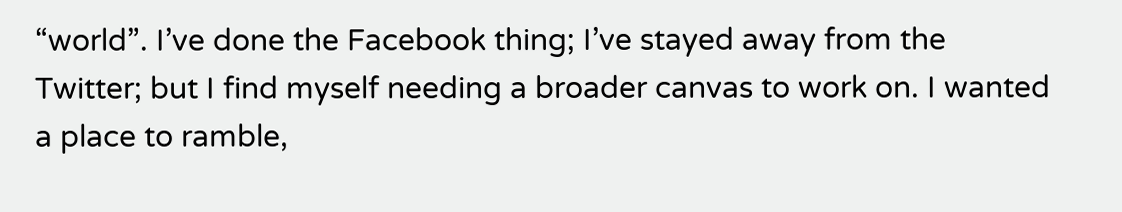“world”. I’ve done the Facebook thing; I’ve stayed away from the Twitter; but I find myself needing a broader canvas to work on. I wanted a place to ramble,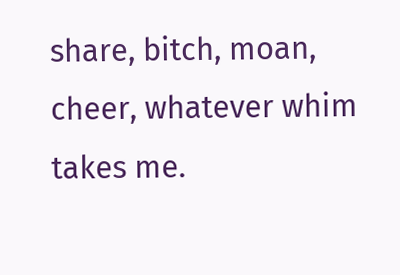share, bitch, moan, cheer, whatever whim takes me.